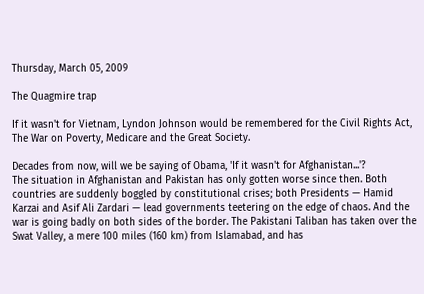Thursday, March 05, 2009

The Quagmire trap

If it wasn't for Vietnam, Lyndon Johnson would be remembered for the Civil Rights Act, The War on Poverty, Medicare and the Great Society.

Decades from now, will we be saying of Obama, 'If it wasn't for Afghanistan...'?
The situation in Afghanistan and Pakistan has only gotten worse since then. Both countries are suddenly boggled by constitutional crises; both Presidents — Hamid Karzai and Asif Ali Zardari — lead governments teetering on the edge of chaos. And the war is going badly on both sides of the border. The Pakistani Taliban has taken over the Swat Valley, a mere 100 miles (160 km) from Islamabad, and has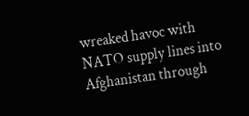wreaked havoc with NATO supply lines into Afghanistan through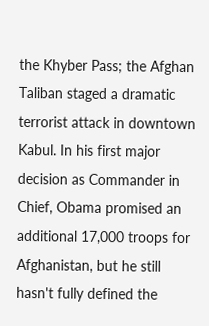the Khyber Pass; the Afghan Taliban staged a dramatic terrorist attack in downtown Kabul. In his first major decision as Commander in Chief, Obama promised an additional 17,000 troops for Afghanistan, but he still hasn't fully defined the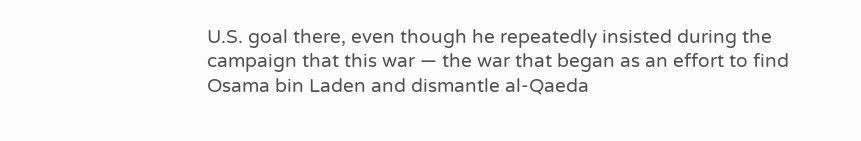U.S. goal there, even though he repeatedly insisted during the campaign that this war — the war that began as an effort to find Osama bin Laden and dismantle al-Qaeda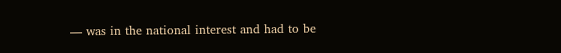— was in the national interest and had to be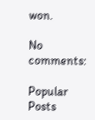won.

No comments:

Popular Posts